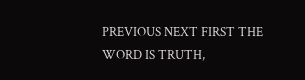PREVIOUS NEXT FIRST THE WORD IS TRUTH,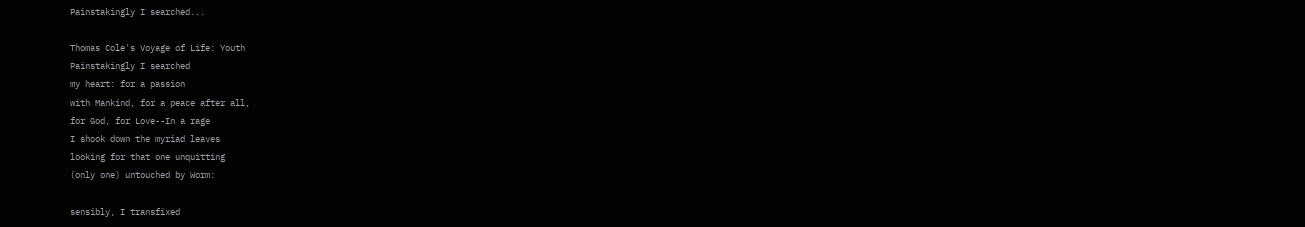Painstakingly I searched...

Thomas Cole's Voyage of Life: Youth
Painstakingly I searched
my heart: for a passion
with Mankind, for a peace after all,
for God, for Love--In a rage
I shook down the myriad leaves
looking for that one unquitting
(only one) untouched by Worm:

sensibly, I transfixed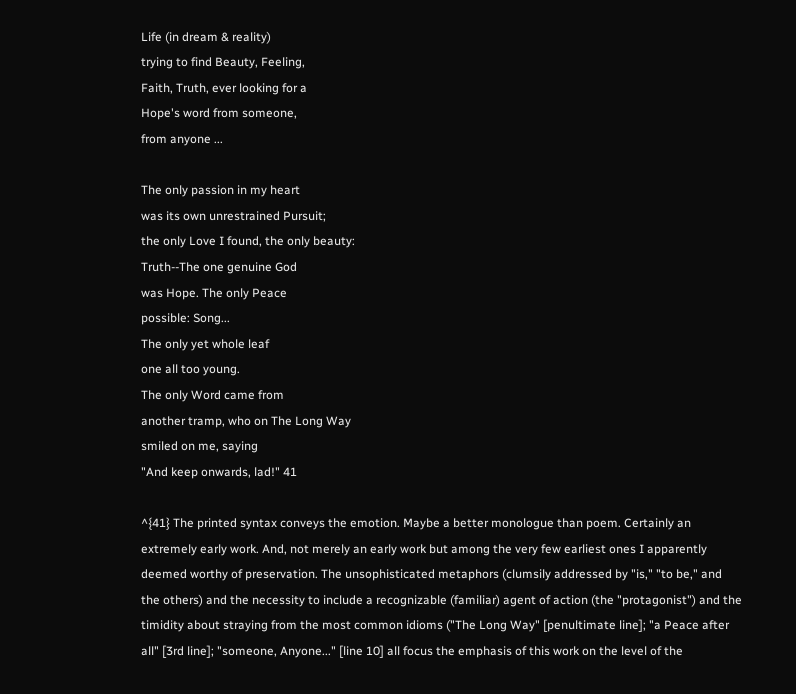Life (in dream & reality)
trying to find Beauty, Feeling,
Faith, Truth, ever looking for a
Hope's word from someone,
from anyone ...

The only passion in my heart
was its own unrestrained Pursuit;
the only Love I found, the only beauty:
Truth--The one genuine God
was Hope. The only Peace
possible: Song...
The only yet whole leaf
one all too young.
The only Word came from
another tramp, who on The Long Way
smiled on me, saying
"And keep onwards, lad!" 41

^{41} The printed syntax conveys the emotion. Maybe a better monologue than poem. Certainly an extremely early work. And, not merely an early work but among the very few earliest ones I apparently deemed worthy of preservation. The unsophisticated metaphors (clumsily addressed by "is," "to be," and the others) and the necessity to include a recognizable (familiar) agent of action (the "protagonist") and the timidity about straying from the most common idioms ("The Long Way" [penultimate line]; "a Peace after all" [3rd line]; "someone, Anyone..." [line 10] all focus the emphasis of this work on the level of the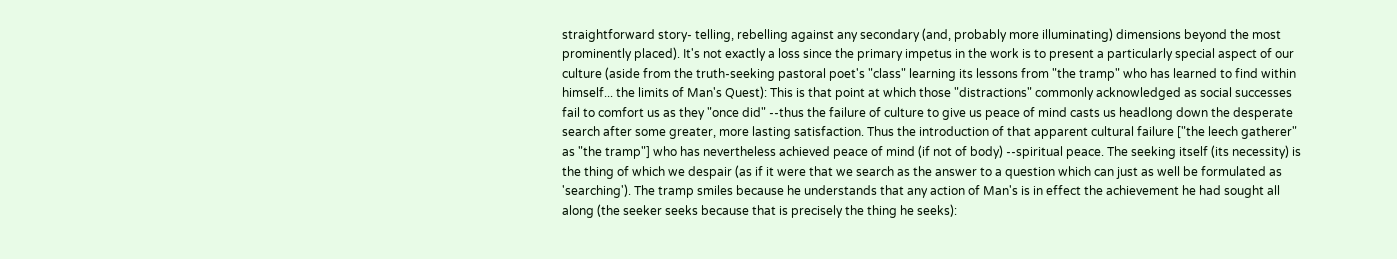straightforward story- telling, rebelling against any secondary (and, probably more illuminating) dimensions beyond the most prominently placed). It's not exactly a loss since the primary impetus in the work is to present a particularly special aspect of our culture (aside from the truth-seeking pastoral poet's "class" learning its lessons from "the tramp" who has learned to find within himself... the limits of Man's Quest): This is that point at which those "distractions" commonly acknowledged as social successes fail to comfort us as they "once did" --thus the failure of culture to give us peace of mind casts us headlong down the desperate search after some greater, more lasting satisfaction. Thus the introduction of that apparent cultural failure ["the leech gatherer" as "the tramp"] who has nevertheless achieved peace of mind (if not of body) --spiritual peace. The seeking itself (its necessity) is the thing of which we despair (as if it were that we search as the answer to a question which can just as well be formulated as 'searching'). The tramp smiles because he understands that any action of Man's is in effect the achievement he had sought all along (the seeker seeks because that is precisely the thing he seeks):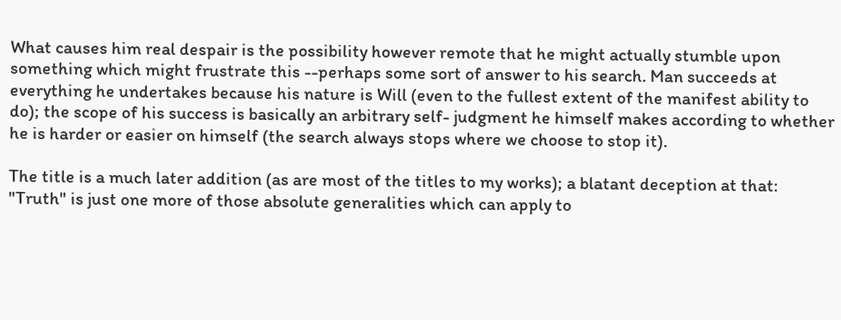What causes him real despair is the possibility however remote that he might actually stumble upon something which might frustrate this --perhaps some sort of answer to his search. Man succeeds at everything he undertakes because his nature is Will (even to the fullest extent of the manifest ability to do); the scope of his success is basically an arbitrary self- judgment he himself makes according to whether he is harder or easier on himself (the search always stops where we choose to stop it).

The title is a much later addition (as are most of the titles to my works); a blatant deception at that: "Truth" is just one more of those absolute generalities which can apply to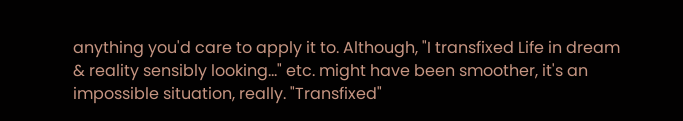anything you'd care to apply it to. Although, "I transfixed Life in dream & reality sensibly looking..." etc. might have been smoother, it's an impossible situation, really. "Transfixed"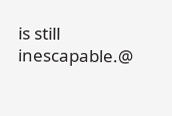is still inescapable.@